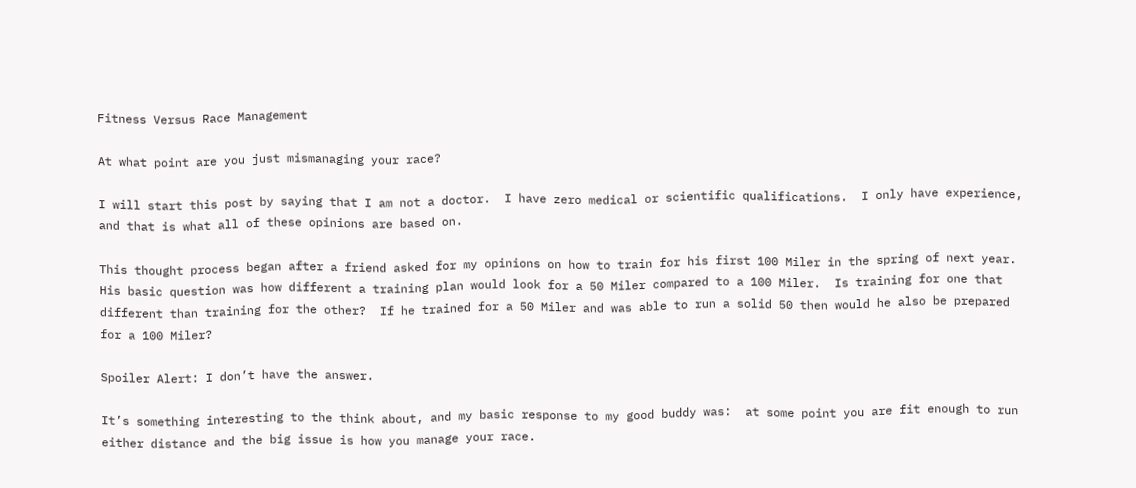Fitness Versus Race Management

At what point are you just mismanaging your race?

I will start this post by saying that I am not a doctor.  I have zero medical or scientific qualifications.  I only have experience, and that is what all of these opinions are based on.

This thought process began after a friend asked for my opinions on how to train for his first 100 Miler in the spring of next year.  His basic question was how different a training plan would look for a 50 Miler compared to a 100 Miler.  Is training for one that different than training for the other?  If he trained for a 50 Miler and was able to run a solid 50 then would he also be prepared for a 100 Miler?

Spoiler Alert: I don’t have the answer.

It’s something interesting to the think about, and my basic response to my good buddy was:  at some point you are fit enough to run either distance and the big issue is how you manage your race.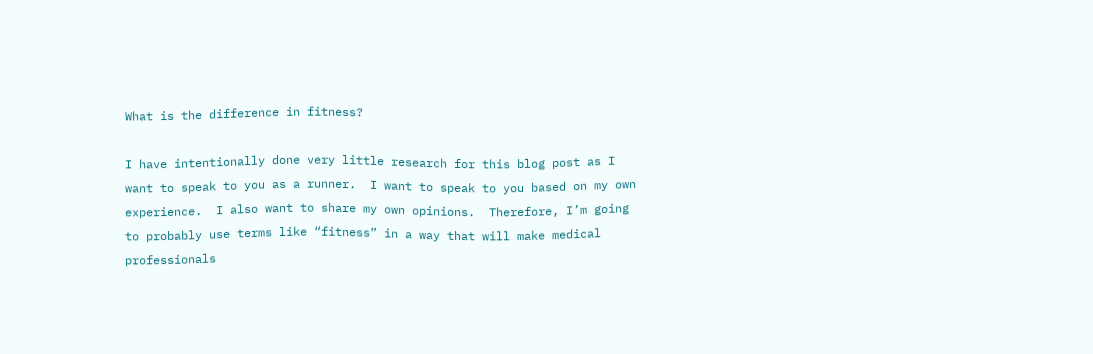What is the difference in fitness?

I have intentionally done very little research for this blog post as I want to speak to you as a runner.  I want to speak to you based on my own experience.  I also want to share my own opinions.  Therefore, I’m going to probably use terms like “fitness” in a way that will make medical professionals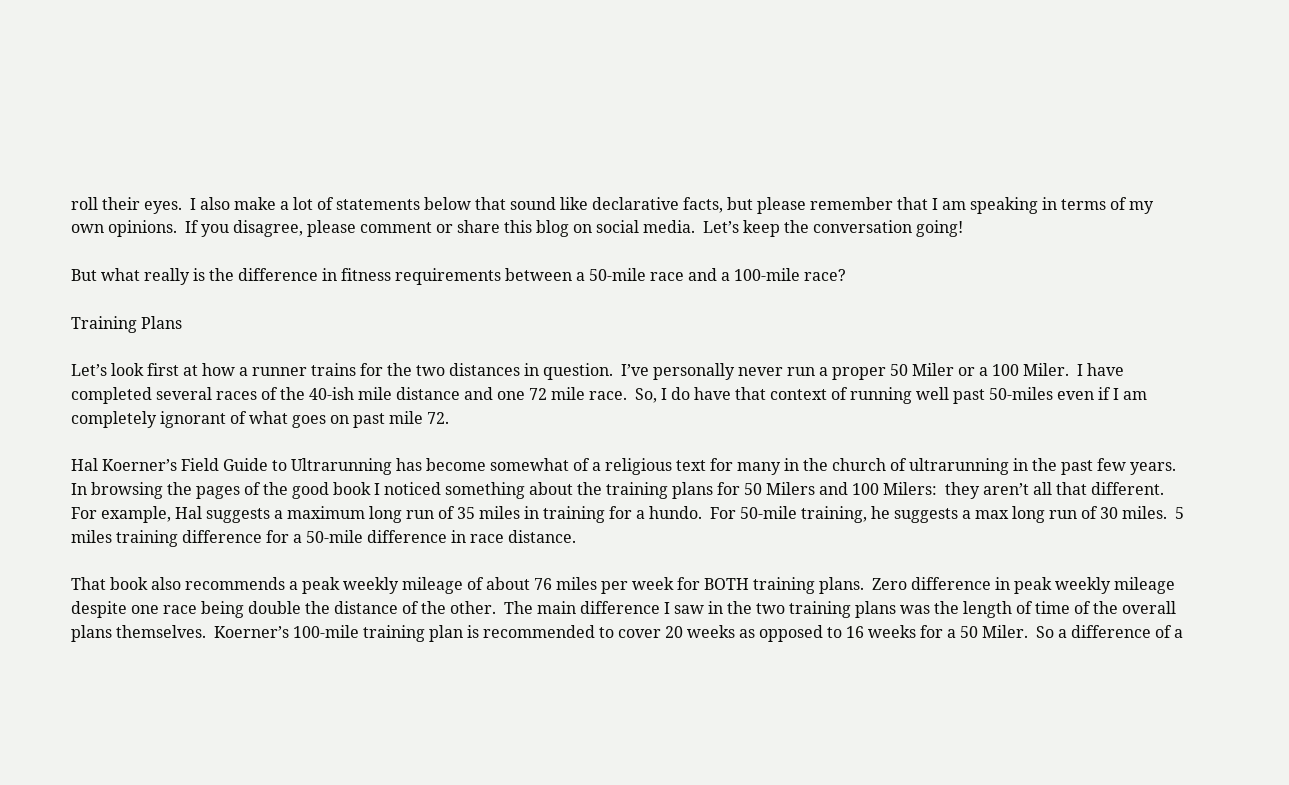roll their eyes.  I also make a lot of statements below that sound like declarative facts, but please remember that I am speaking in terms of my own opinions.  If you disagree, please comment or share this blog on social media.  Let’s keep the conversation going!

But what really is the difference in fitness requirements between a 50-mile race and a 100-mile race?

Training Plans

Let’s look first at how a runner trains for the two distances in question.  I’ve personally never run a proper 50 Miler or a 100 Miler.  I have completed several races of the 40-ish mile distance and one 72 mile race.  So, I do have that context of running well past 50-miles even if I am completely ignorant of what goes on past mile 72.

Hal Koerner’s Field Guide to Ultrarunning has become somewhat of a religious text for many in the church of ultrarunning in the past few years.  In browsing the pages of the good book I noticed something about the training plans for 50 Milers and 100 Milers:  they aren’t all that different.  For example, Hal suggests a maximum long run of 35 miles in training for a hundo.  For 50-mile training, he suggests a max long run of 30 miles.  5 miles training difference for a 50-mile difference in race distance.

That book also recommends a peak weekly mileage of about 76 miles per week for BOTH training plans.  Zero difference in peak weekly mileage despite one race being double the distance of the other.  The main difference I saw in the two training plans was the length of time of the overall plans themselves.  Koerner’s 100-mile training plan is recommended to cover 20 weeks as opposed to 16 weeks for a 50 Miler.  So a difference of a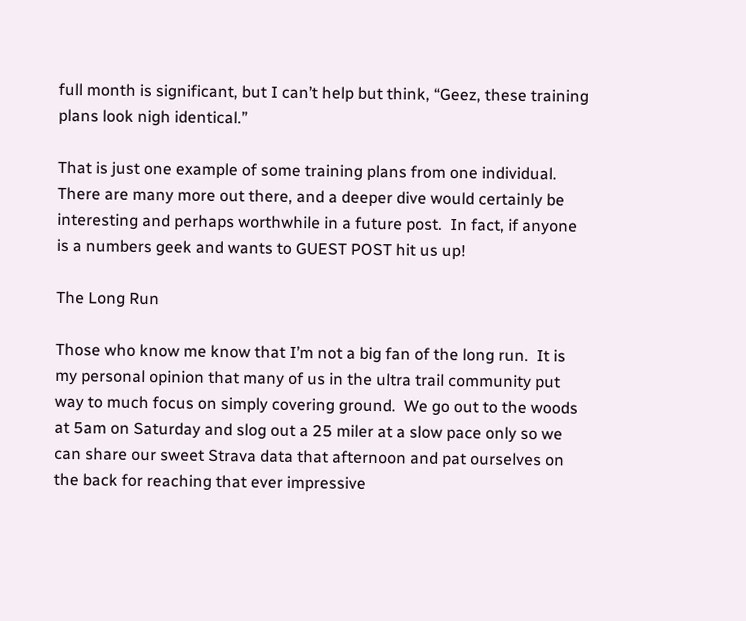full month is significant, but I can’t help but think, “Geez, these training plans look nigh identical.”

That is just one example of some training plans from one individual.  There are many more out there, and a deeper dive would certainly be interesting and perhaps worthwhile in a future post.  In fact, if anyone is a numbers geek and wants to GUEST POST hit us up!

The Long Run

Those who know me know that I’m not a big fan of the long run.  It is my personal opinion that many of us in the ultra trail community put way to much focus on simply covering ground.  We go out to the woods at 5am on Saturday and slog out a 25 miler at a slow pace only so we can share our sweet Strava data that afternoon and pat ourselves on the back for reaching that ever impressive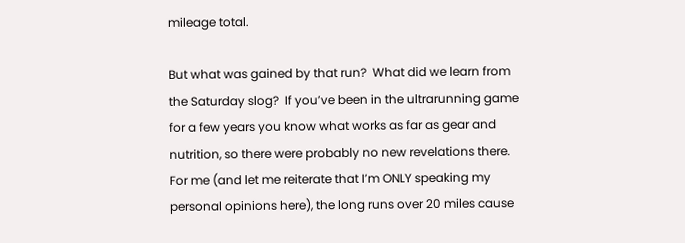mileage total.

But what was gained by that run?  What did we learn from the Saturday slog?  If you’ve been in the ultrarunning game for a few years you know what works as far as gear and nutrition, so there were probably no new revelations there.  For me (and let me reiterate that I’m ONLY speaking my personal opinions here), the long runs over 20 miles cause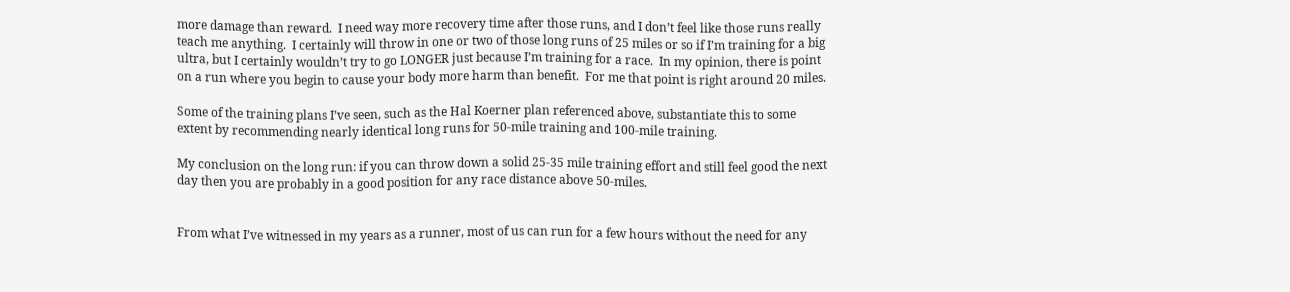more damage than reward.  I need way more recovery time after those runs, and I don’t feel like those runs really teach me anything.  I certainly will throw in one or two of those long runs of 25 miles or so if I’m training for a big ultra, but I certainly wouldn’t try to go LONGER just because I’m training for a race.  In my opinion, there is point on a run where you begin to cause your body more harm than benefit.  For me that point is right around 20 miles.

Some of the training plans I’ve seen, such as the Hal Koerner plan referenced above, substantiate this to some extent by recommending nearly identical long runs for 50-mile training and 100-mile training.

My conclusion on the long run: if you can throw down a solid 25-35 mile training effort and still feel good the next day then you are probably in a good position for any race distance above 50-miles.


From what I’ve witnessed in my years as a runner, most of us can run for a few hours without the need for any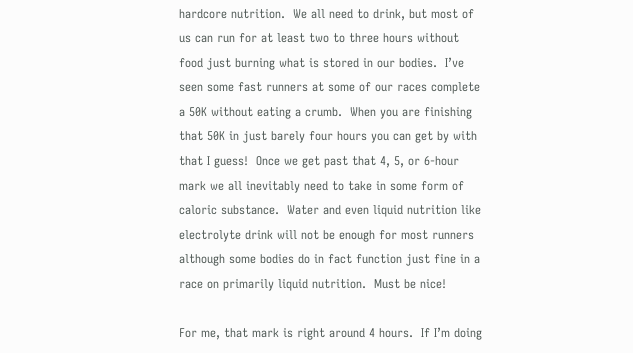hardcore nutrition.  We all need to drink, but most of us can run for at least two to three hours without food just burning what is stored in our bodies.  I’ve seen some fast runners at some of our races complete a 50K without eating a crumb.  When you are finishing that 50K in just barely four hours you can get by with that I guess!  Once we get past that 4, 5, or 6-hour mark we all inevitably need to take in some form of caloric substance.  Water and even liquid nutrition like electrolyte drink will not be enough for most runners although some bodies do in fact function just fine in a race on primarily liquid nutrition.  Must be nice!

For me, that mark is right around 4 hours.  If I’m doing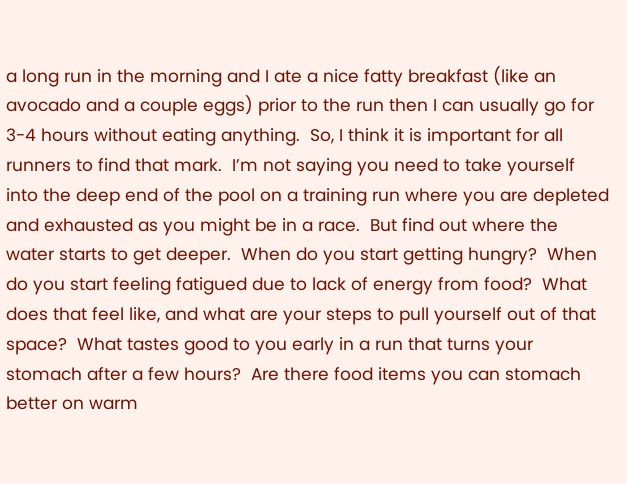a long run in the morning and I ate a nice fatty breakfast (like an avocado and a couple eggs) prior to the run then I can usually go for 3-4 hours without eating anything.  So, I think it is important for all runners to find that mark.  I’m not saying you need to take yourself into the deep end of the pool on a training run where you are depleted and exhausted as you might be in a race.  But find out where the water starts to get deeper.  When do you start getting hungry?  When do you start feeling fatigued due to lack of energy from food?  What does that feel like, and what are your steps to pull yourself out of that space?  What tastes good to you early in a run that turns your stomach after a few hours?  Are there food items you can stomach better on warm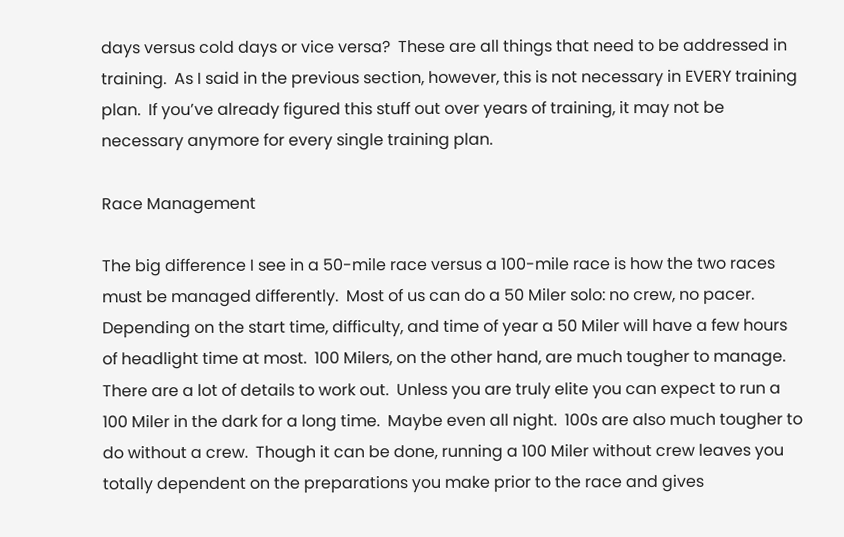days versus cold days or vice versa?  These are all things that need to be addressed in training.  As I said in the previous section, however, this is not necessary in EVERY training plan.  If you’ve already figured this stuff out over years of training, it may not be necessary anymore for every single training plan.

Race Management

The big difference I see in a 50-mile race versus a 100-mile race is how the two races must be managed differently.  Most of us can do a 50 Miler solo: no crew, no pacer.  Depending on the start time, difficulty, and time of year a 50 Miler will have a few hours of headlight time at most.  100 Milers, on the other hand, are much tougher to manage.  There are a lot of details to work out.  Unless you are truly elite you can expect to run a 100 Miler in the dark for a long time.  Maybe even all night.  100s are also much tougher to do without a crew.  Though it can be done, running a 100 Miler without crew leaves you totally dependent on the preparations you make prior to the race and gives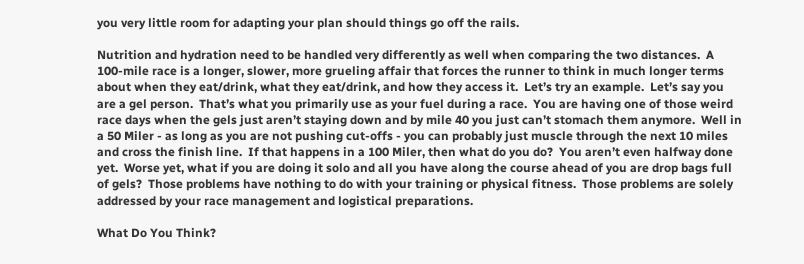you very little room for adapting your plan should things go off the rails.

Nutrition and hydration need to be handled very differently as well when comparing the two distances.  A 100-mile race is a longer, slower, more grueling affair that forces the runner to think in much longer terms about when they eat/drink, what they eat/drink, and how they access it.  Let’s try an example.  Let’s say you are a gel person.  That’s what you primarily use as your fuel during a race.  You are having one of those weird race days when the gels just aren’t staying down and by mile 40 you just can’t stomach them anymore.  Well in a 50 Miler - as long as you are not pushing cut-offs - you can probably just muscle through the next 10 miles and cross the finish line.  If that happens in a 100 Miler, then what do you do?  You aren’t even halfway done yet.  Worse yet, what if you are doing it solo and all you have along the course ahead of you are drop bags full of gels?  Those problems have nothing to do with your training or physical fitness.  Those problems are solely addressed by your race management and logistical preparations.

What Do You Think?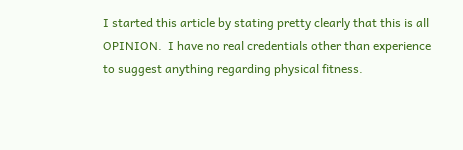I started this article by stating pretty clearly that this is all OPINION.  I have no real credentials other than experience to suggest anything regarding physical fitness.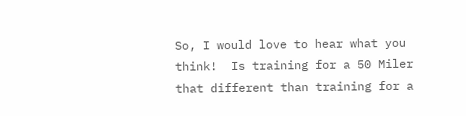So, I would love to hear what you think!  Is training for a 50 Miler that different than training for a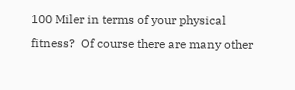100 Miler in terms of your physical fitness?  Of course there are many other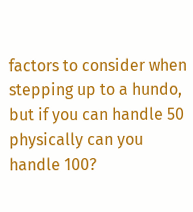factors to consider when stepping up to a hundo, but if you can handle 50 physically can you handle 100?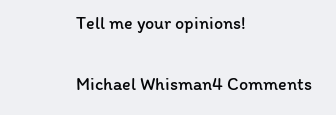Tell me your opinions!

Michael Whisman4 Comments